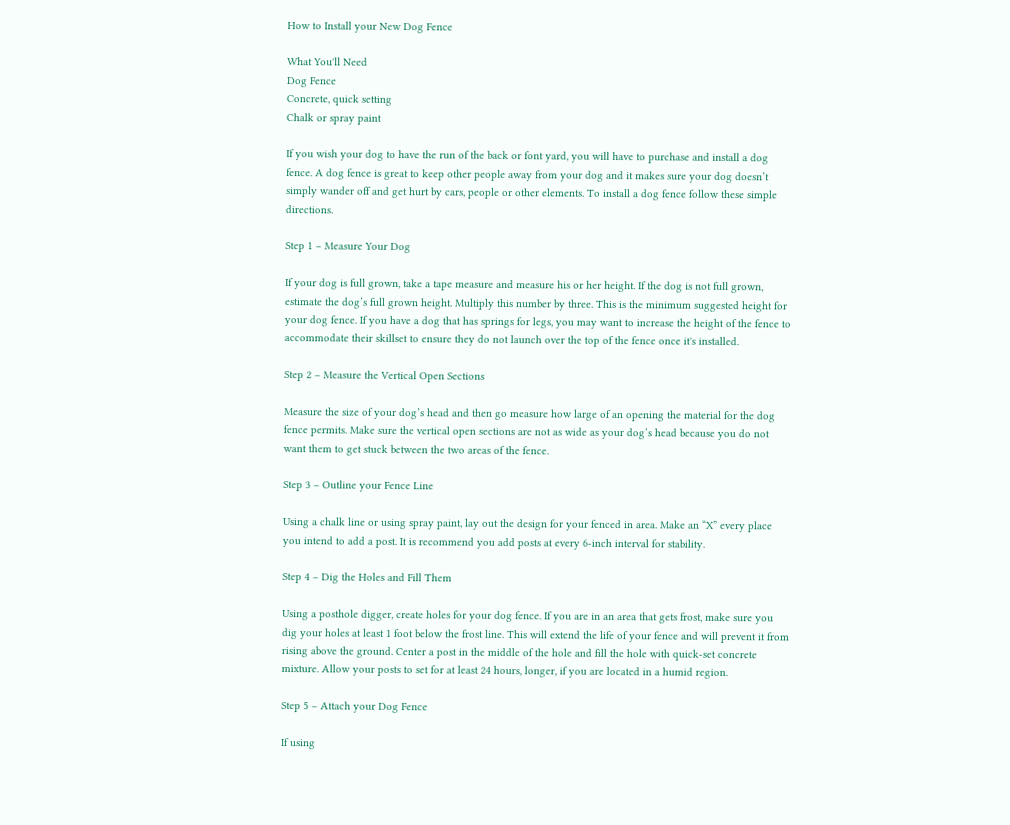How to Install your New Dog Fence

What You'll Need
Dog Fence
Concrete, quick setting
Chalk or spray paint

If you wish your dog to have the run of the back or font yard, you will have to purchase and install a dog fence. A dog fence is great to keep other people away from your dog and it makes sure your dog doesn’t simply wander off and get hurt by cars, people or other elements. To install a dog fence follow these simple directions.

Step 1 – Measure Your Dog

If your dog is full grown, take a tape measure and measure his or her height. If the dog is not full grown, estimate the dog’s full grown height. Multiply this number by three. This is the minimum suggested height for your dog fence. If you have a dog that has springs for legs, you may want to increase the height of the fence to accommodate their skillset to ensure they do not launch over the top of the fence once it's installed.

Step 2 – Measure the Vertical Open Sections

Measure the size of your dog’s head and then go measure how large of an opening the material for the dog fence permits. Make sure the vertical open sections are not as wide as your dog’s head because you do not want them to get stuck between the two areas of the fence.

Step 3 – Outline your Fence Line

Using a chalk line or using spray paint, lay out the design for your fenced in area. Make an “X” every place you intend to add a post. It is recommend you add posts at every 6-inch interval for stability.

Step 4 – Dig the Holes and Fill Them

Using a posthole digger, create holes for your dog fence. If you are in an area that gets frost, make sure you dig your holes at least 1 foot below the frost line. This will extend the life of your fence and will prevent it from rising above the ground. Center a post in the middle of the hole and fill the hole with quick-set concrete mixture. Allow your posts to set for at least 24 hours, longer, if you are located in a humid region.

Step 5 – Attach your Dog Fence

If using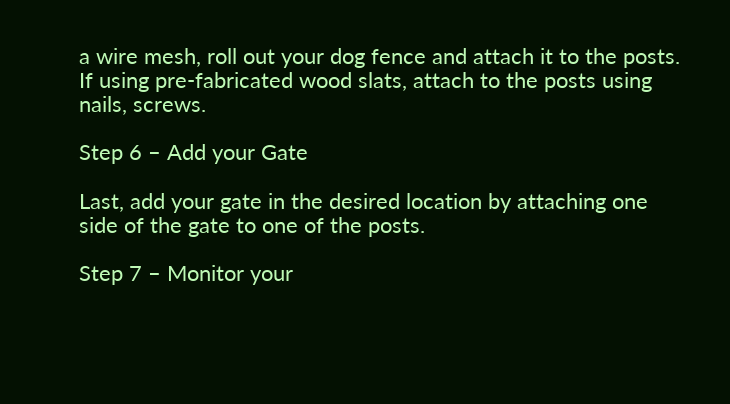a wire mesh, roll out your dog fence and attach it to the posts. If using pre-fabricated wood slats, attach to the posts using nails, screws.

Step 6 – Add your Gate

Last, add your gate in the desired location by attaching one side of the gate to one of the posts.

Step 7 – Monitor your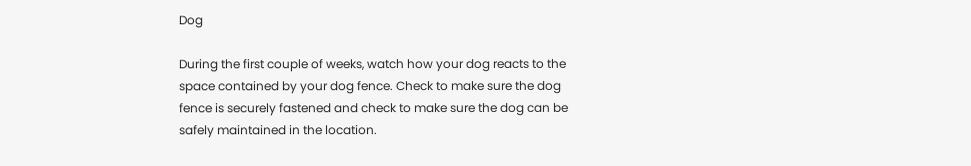Dog

During the first couple of weeks, watch how your dog reacts to the space contained by your dog fence. Check to make sure the dog fence is securely fastened and check to make sure the dog can be safely maintained in the location.